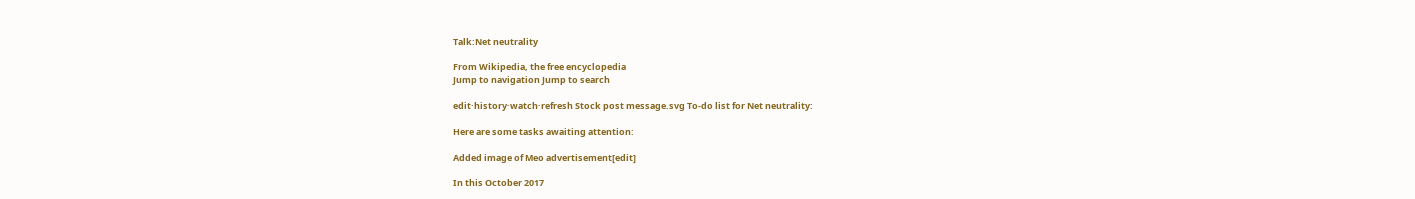Talk:Net neutrality

From Wikipedia, the free encyclopedia
Jump to navigation Jump to search

edit·history·watch·refresh Stock post message.svg To-do list for Net neutrality:

Here are some tasks awaiting attention:

Added image of Meo advertisement[edit]

In this October 2017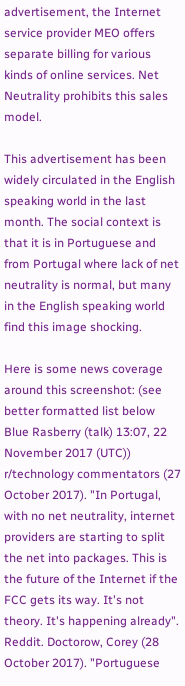advertisement, the Internet service provider MEO offers separate billing for various kinds of online services. Net Neutrality prohibits this sales model.

This advertisement has been widely circulated in the English speaking world in the last month. The social context is that it is in Portuguese and from Portugal where lack of net neutrality is normal, but many in the English speaking world find this image shocking.

Here is some news coverage around this screenshot: (see better formatted list below Blue Rasberry (talk) 13:07, 22 November 2017 (UTC)) r/technology commentators (27 October 2017). "In Portugal, with no net neutrality, internet providers are starting to split the net into packages. This is the future of the Internet if the FCC gets its way. It's not theory. It's happening already". Reddit. Doctorow, Corey (28 October 2017). "Portuguese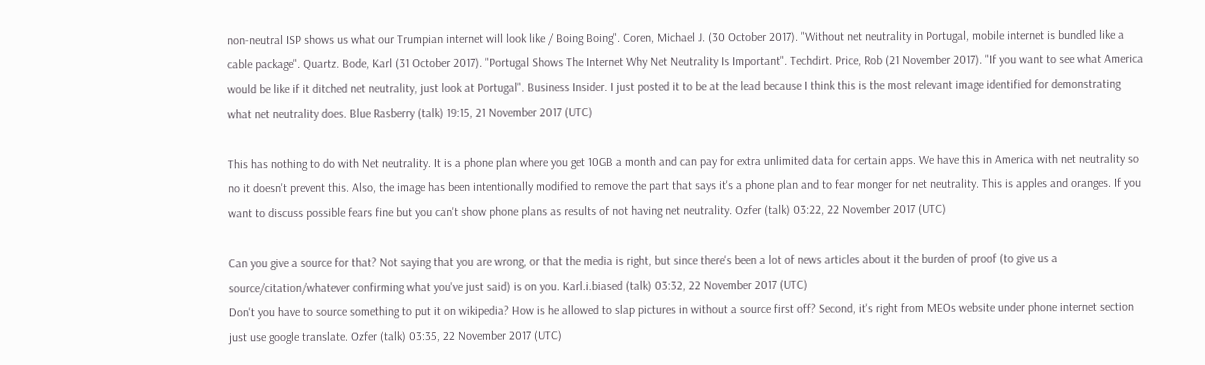non-neutral ISP shows us what our Trumpian internet will look like / Boing Boing". Coren, Michael J. (30 October 2017). "Without net neutrality in Portugal, mobile internet is bundled like a cable package". Quartz. Bode, Karl (31 October 2017). "Portugal Shows The Internet Why Net Neutrality Is Important". Techdirt. Price, Rob (21 November 2017). "If you want to see what America would be like if it ditched net neutrality, just look at Portugal". Business Insider. I just posted it to be at the lead because I think this is the most relevant image identified for demonstrating what net neutrality does. Blue Rasberry (talk) 19:15, 21 November 2017 (UTC)

This has nothing to do with Net neutrality. It is a phone plan where you get 10GB a month and can pay for extra unlimited data for certain apps. We have this in America with net neutrality so no it doesn't prevent this. Also, the image has been intentionally modified to remove the part that says it's a phone plan and to fear monger for net neutrality. This is apples and oranges. If you want to discuss possible fears fine but you can't show phone plans as results of not having net neutrality. Ozfer (talk) 03:22, 22 November 2017 (UTC)

Can you give a source for that? Not saying that you are wrong, or that the media is right, but since there's been a lot of news articles about it the burden of proof (to give us a source/citation/whatever confirming what you've just said) is on you. Karl.i.biased (talk) 03:32, 22 November 2017 (UTC)
Don't you have to source something to put it on wikipedia? How is he allowed to slap pictures in without a source first off? Second, it's right from MEOs website under phone internet section just use google translate. Ozfer (talk) 03:35, 22 November 2017 (UTC)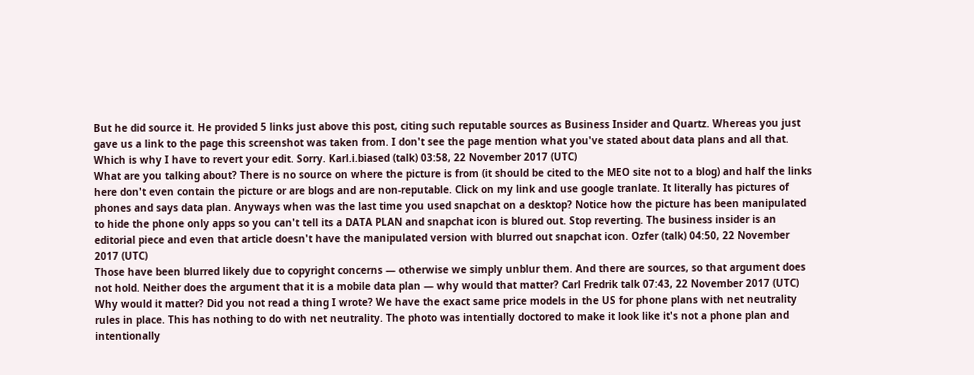But he did source it. He provided 5 links just above this post, citing such reputable sources as Business Insider and Quartz. Whereas you just gave us a link to the page this screenshot was taken from. I don't see the page mention what you've stated about data plans and all that. Which is why I have to revert your edit. Sorry. Karl.i.biased (talk) 03:58, 22 November 2017 (UTC)
What are you talking about? There is no source on where the picture is from (it should be cited to the MEO site not to a blog) and half the links here don't even contain the picture or are blogs and are non-reputable. Click on my link and use google tranlate. It literally has pictures of phones and says data plan. Anyways when was the last time you used snapchat on a desktop? Notice how the picture has been manipulated to hide the phone only apps so you can't tell its a DATA PLAN and snapchat icon is blured out. Stop reverting. The business insider is an editorial piece and even that article doesn't have the manipulated version with blurred out snapchat icon. Ozfer (talk) 04:50, 22 November 2017 (UTC)
Those have been blurred likely due to copyright concerns — otherwise we simply unblur them. And there are sources, so that argument does not hold. Neither does the argument that it is a mobile data plan — why would that matter? Carl Fredrik talk 07:43, 22 November 2017 (UTC)
Why would it matter? Did you not read a thing I wrote? We have the exact same price models in the US for phone plans with net neutrality rules in place. This has nothing to do with net neutrality. The photo was intentially doctored to make it look like it's not a phone plan and intentionally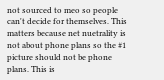not sourced to meo so people can't decide for themselves. This matters because net nuetrality is not about phone plans so the #1 picture should not be phone plans. This is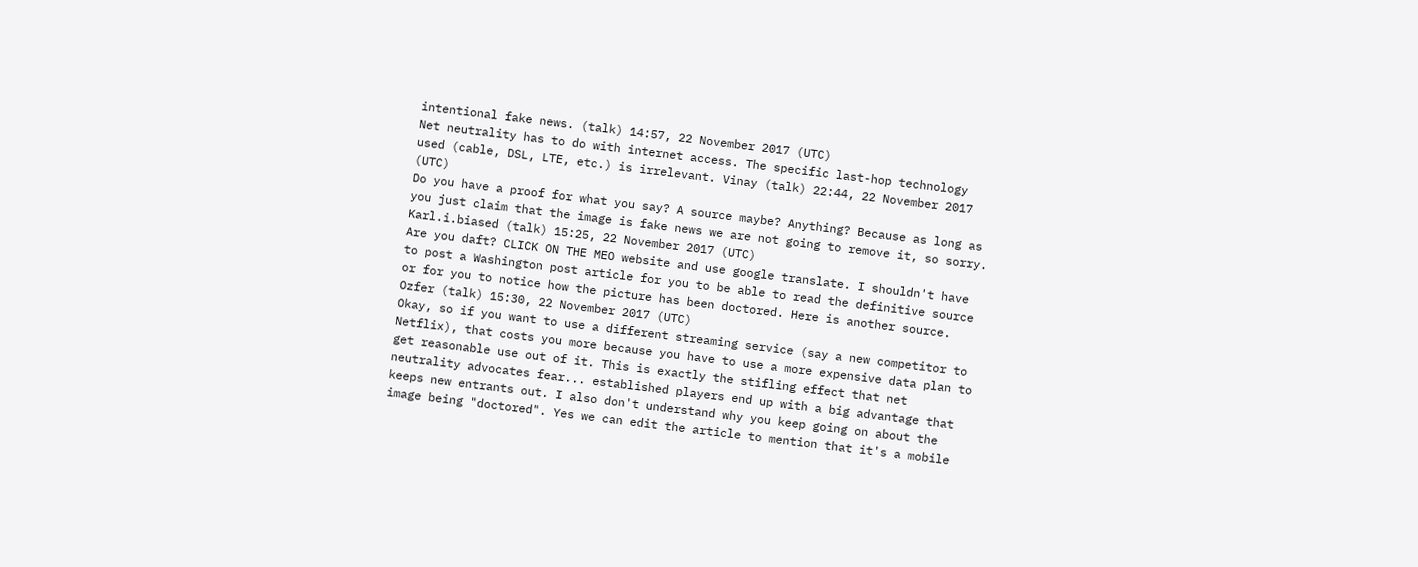intentional fake news. (talk) 14:57, 22 November 2017 (UTC)
Net neutrality has to do with internet access. The specific last-hop technology used (cable, DSL, LTE, etc.) is irrelevant. Vinay (talk) 22:44, 22 November 2017 (UTC)
Do you have a proof for what you say? A source maybe? Anything? Because as long as you just claim that the image is fake news we are not going to remove it, so sorry. Karl.i.biased (talk) 15:25, 22 November 2017 (UTC)
Are you daft? CLICK ON THE MEO website and use google translate. I shouldn't have to post a Washington post article for you to be able to read the definitive source or for you to notice how the picture has been doctored. Here is another source. Ozfer (talk) 15:30, 22 November 2017 (UTC)
Okay, so if you want to use a different streaming service (say a new competitor to Netflix), that costs you more because you have to use a more expensive data plan to get reasonable use out of it. This is exactly the stifling effect that net neutrality advocates fear... established players end up with a big advantage that keeps new entrants out. I also don't understand why you keep going on about the image being "doctored". Yes we can edit the article to mention that it's a mobile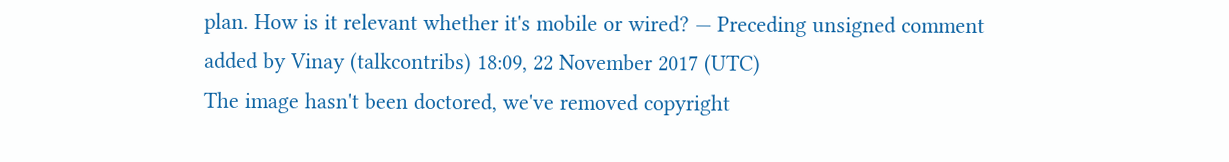plan. How is it relevant whether it's mobile or wired? — Preceding unsigned comment added by Vinay (talkcontribs) 18:09, 22 November 2017 (UTC)
The image hasn't been doctored, we've removed copyright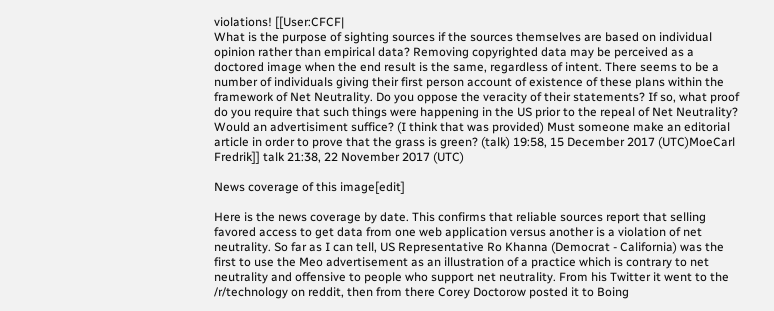violations! [[User:CFCF|
What is the purpose of sighting sources if the sources themselves are based on individual opinion rather than empirical data? Removing copyrighted data may be perceived as a doctored image when the end result is the same, regardless of intent. There seems to be a number of individuals giving their first person account of existence of these plans within the framework of Net Neutrality. Do you oppose the veracity of their statements? If so, what proof do you require that such things were happening in the US prior to the repeal of Net Neutrality? Would an advertisiment suffice? (I think that was provided) Must someone make an editorial article in order to prove that the grass is green? (talk) 19:58, 15 December 2017 (UTC)MoeCarl Fredrik]] talk 21:38, 22 November 2017 (UTC)

News coverage of this image[edit]

Here is the news coverage by date. This confirms that reliable sources report that selling favored access to get data from one web application versus another is a violation of net neutrality. So far as I can tell, US Representative Ro Khanna (Democrat - California) was the first to use the Meo advertisement as an illustration of a practice which is contrary to net neutrality and offensive to people who support net neutrality. From his Twitter it went to the /r/technology on reddit, then from there Corey Doctorow posted it to Boing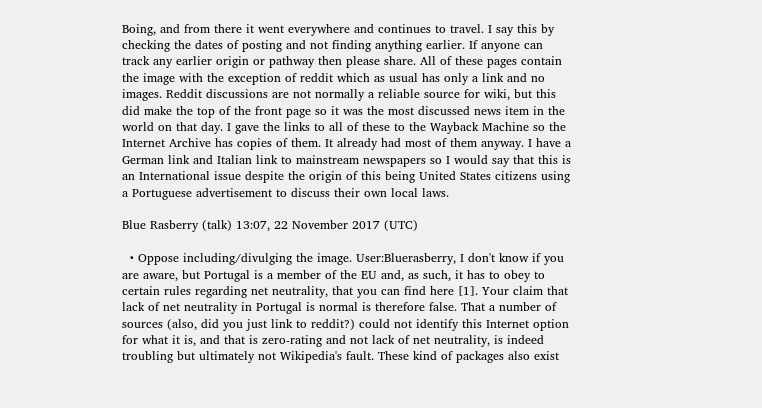Boing, and from there it went everywhere and continues to travel. I say this by checking the dates of posting and not finding anything earlier. If anyone can track any earlier origin or pathway then please share. All of these pages contain the image with the exception of reddit which as usual has only a link and no images. Reddit discussions are not normally a reliable source for wiki, but this did make the top of the front page so it was the most discussed news item in the world on that day. I gave the links to all of these to the Wayback Machine so the Internet Archive has copies of them. It already had most of them anyway. I have a German link and Italian link to mainstream newspapers so I would say that this is an International issue despite the origin of this being United States citizens using a Portuguese advertisement to discuss their own local laws.

Blue Rasberry (talk) 13:07, 22 November 2017 (UTC)

  • Oppose including/divulging the image. User:Bluerasberry, I don't know if you are aware, but Portugal is a member of the EU and, as such, it has to obey to certain rules regarding net neutrality, that you can find here [1]. Your claim that lack of net neutrality in Portugal is normal is therefore false. That a number of sources (also, did you just link to reddit?) could not identify this Internet option for what it is, and that is zero-rating and not lack of net neutrality, is indeed troubling but ultimately not Wikipedia's fault. These kind of packages also exist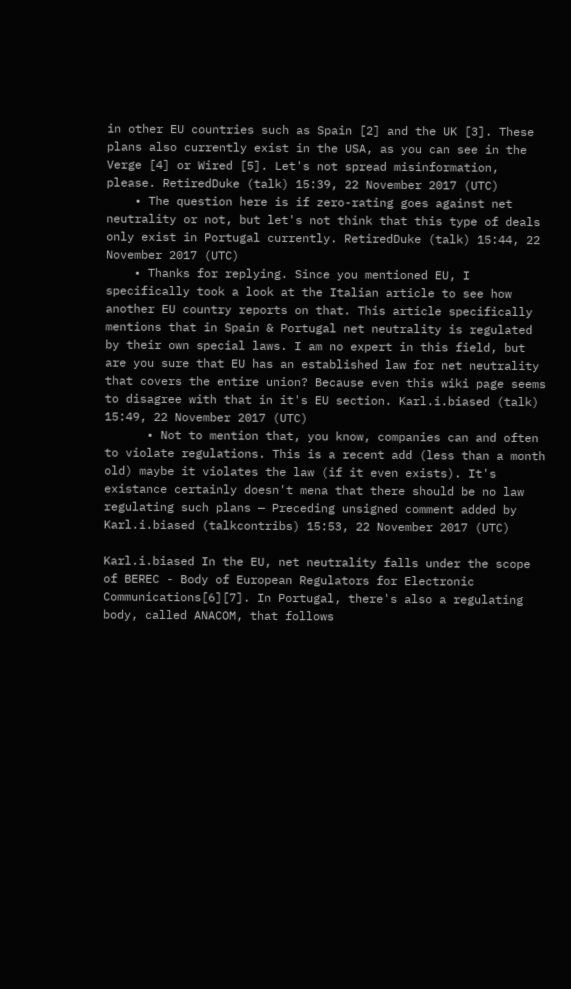in other EU countries such as Spain [2] and the UK [3]. These plans also currently exist in the USA, as you can see in the Verge [4] or Wired [5]. Let's not spread misinformation, please. RetiredDuke (talk) 15:39, 22 November 2017 (UTC)
    • The question here is if zero-rating goes against net neutrality or not, but let's not think that this type of deals only exist in Portugal currently. RetiredDuke (talk) 15:44, 22 November 2017 (UTC)
    • Thanks for replying. Since you mentioned EU, I specifically took a look at the Italian article to see how another EU country reports on that. This article specifically mentions that in Spain & Portugal net neutrality is regulated by their own special laws. I am no expert in this field, but are you sure that EU has an established law for net neutrality that covers the entire union? Because even this wiki page seems to disagree with that in it's EU section. Karl.i.biased (talk) 15:49, 22 November 2017 (UTC)
      • Not to mention that, you know, companies can and often to violate regulations. This is a recent add (less than a month old) maybe it violates the law (if it even exists). It's existance certainly doesn't mena that there should be no law regulating such plans — Preceding unsigned comment added by Karl.i.biased (talkcontribs) 15:53, 22 November 2017 (UTC)

Karl.i.biased In the EU, net neutrality falls under the scope of BEREC - Body of European Regulators for Electronic Communications[6][7]. In Portugal, there's also a regulating body, called ANACOM, that follows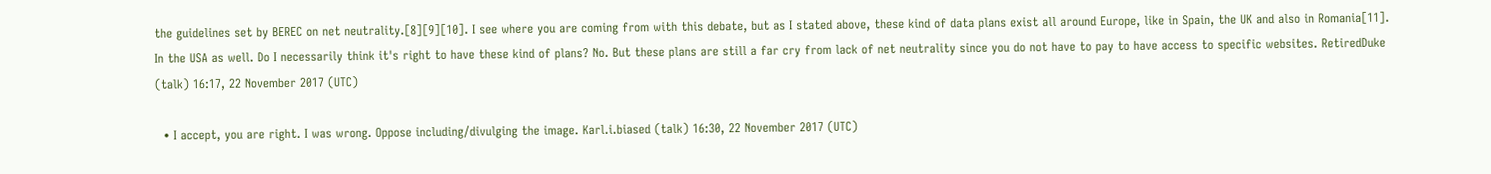the guidelines set by BEREC on net neutrality.[8][9][10]. I see where you are coming from with this debate, but as I stated above, these kind of data plans exist all around Europe, like in Spain, the UK and also in Romania[11]. In the USA as well. Do I necessarily think it's right to have these kind of plans? No. But these plans are still a far cry from lack of net neutrality since you do not have to pay to have access to specific websites. RetiredDuke (talk) 16:17, 22 November 2017 (UTC)

  • I accept, you are right. I was wrong. Oppose including/divulging the image. Karl.i.biased (talk) 16:30, 22 November 2017 (UTC)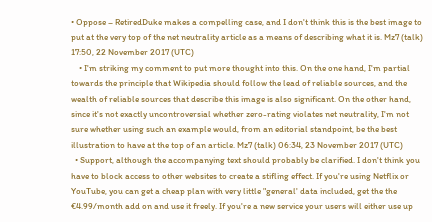• Oppose – RetiredDuke makes a compelling case, and I don't think this is the best image to put at the very top of the net neutrality article as a means of describing what it is. Mz7 (talk) 17:50, 22 November 2017 (UTC)
    • I'm striking my comment to put more thought into this. On the one hand, I'm partial towards the principle that Wikipedia should follow the lead of reliable sources, and the wealth of reliable sources that describe this image is also significant. On the other hand, since it's not exactly uncontroversial whether zero-rating violates net neutrality, I'm not sure whether using such an example would, from an editorial standpoint, be the best illustration to have at the top of an article. Mz7 (talk) 06:34, 23 November 2017 (UTC)
  • Support, although the accompanying text should probably be clarified. I don't think you have to block access to other websites to create a stifling effect. If you're using Netflix or YouTube, you can get a cheap plan with very little "general' data included, get the the €4.99/month add on and use it freely. If you're a new service your users will either use up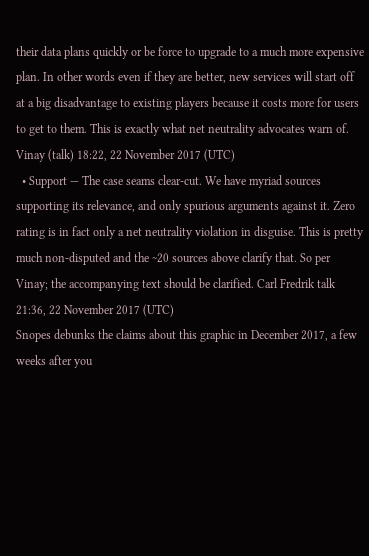their data plans quickly or be force to upgrade to a much more expensive plan. In other words even if they are better, new services will start off at a big disadvantage to existing players because it costs more for users to get to them. This is exactly what net neutrality advocates warn of. Vinay (talk) 18:22, 22 November 2017 (UTC)
  • Support — The case seams clear-cut. We have myriad sources supporting its relevance, and only spurious arguments against it. Zero rating is in fact only a net neutrality violation in disguise. This is pretty much non-disputed and the ~20 sources above clarify that. So per Vinay; the accompanying text should be clarified. Carl Fredrik talk 21:36, 22 November 2017 (UTC)
Snopes debunks the claims about this graphic in December 2017, a few weeks after you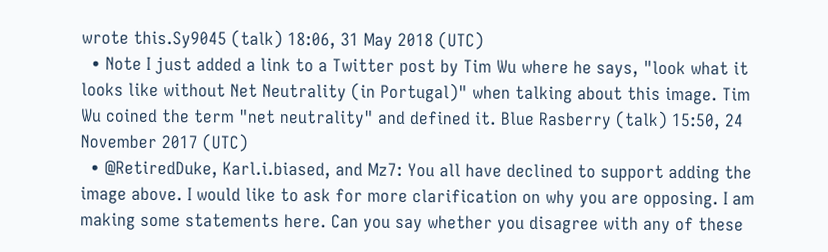wrote this.Sy9045 (talk) 18:06, 31 May 2018 (UTC)
  • Note I just added a link to a Twitter post by Tim Wu where he says, "look what it looks like without Net Neutrality (in Portugal)" when talking about this image. Tim Wu coined the term "net neutrality" and defined it. Blue Rasberry (talk) 15:50, 24 November 2017 (UTC)
  • @RetiredDuke, Karl.i.biased, and Mz7: You all have declined to support adding the image above. I would like to ask for more clarification on why you are opposing. I am making some statements here. Can you say whether you disagree with any of these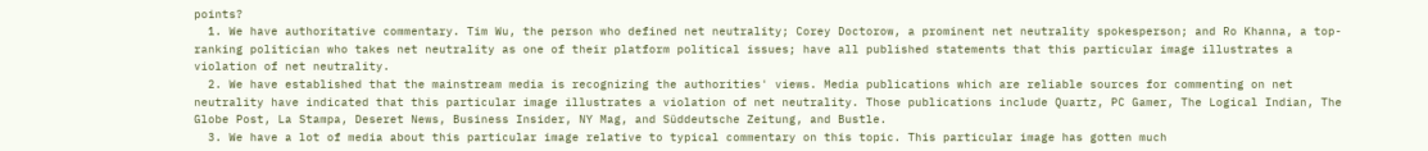points?
  1. We have authoritative commentary. Tim Wu, the person who defined net neutrality; Corey Doctorow, a prominent net neutrality spokesperson; and Ro Khanna, a top-ranking politician who takes net neutrality as one of their platform political issues; have all published statements that this particular image illustrates a violation of net neutrality.
  2. We have established that the mainstream media is recognizing the authorities' views. Media publications which are reliable sources for commenting on net neutrality have indicated that this particular image illustrates a violation of net neutrality. Those publications include Quartz, PC Gamer, The Logical Indian, The Globe Post, La Stampa, Deseret News, Business Insider, NY Mag, and Süddeutsche Zeitung, and Bustle.
  3. We have a lot of media about this particular image relative to typical commentary on this topic. This particular image has gotten much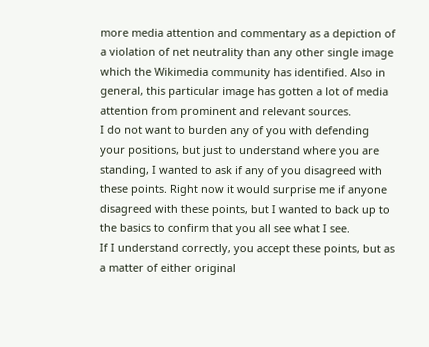more media attention and commentary as a depiction of a violation of net neutrality than any other single image which the Wikimedia community has identified. Also in general, this particular image has gotten a lot of media attention from prominent and relevant sources.
I do not want to burden any of you with defending your positions, but just to understand where you are standing, I wanted to ask if any of you disagreed with these points. Right now it would surprise me if anyone disagreed with these points, but I wanted to back up to the basics to confirm that you all see what I see.
If I understand correctly, you accept these points, but as a matter of either original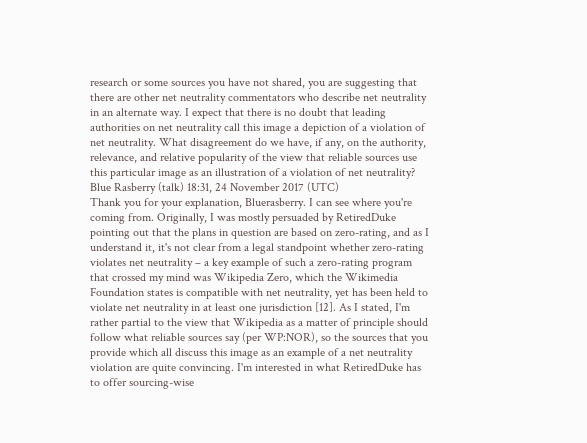research or some sources you have not shared, you are suggesting that there are other net neutrality commentators who describe net neutrality in an alternate way. I expect that there is no doubt that leading authorities on net neutrality call this image a depiction of a violation of net neutrality. What disagreement do we have, if any, on the authority, relevance, and relative popularity of the view that reliable sources use this particular image as an illustration of a violation of net neutrality? Blue Rasberry (talk) 18:31, 24 November 2017 (UTC)
Thank you for your explanation, Bluerasberry. I can see where you're coming from. Originally, I was mostly persuaded by RetiredDuke pointing out that the plans in question are based on zero-rating, and as I understand it, it's not clear from a legal standpoint whether zero-rating violates net neutrality – a key example of such a zero-rating program that crossed my mind was Wikipedia Zero, which the Wikimedia Foundation states is compatible with net neutrality, yet has been held to violate net neutrality in at least one jurisdiction [12]. As I stated, I'm rather partial to the view that Wikipedia as a matter of principle should follow what reliable sources say (per WP:NOR), so the sources that you provide which all discuss this image as an example of a net neutrality violation are quite convincing. I'm interested in what RetiredDuke has to offer sourcing-wise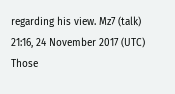regarding his view. Mz7 (talk) 21:16, 24 November 2017 (UTC)
Those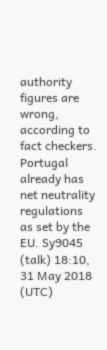authority figures are wrong, according to fact checkers. Portugal already has net neutrality regulations as set by the EU. Sy9045 (talk) 18:10, 31 May 2018 (UTC)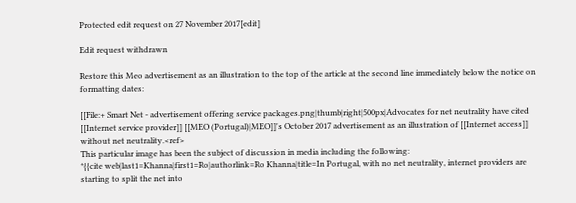Protected edit request on 27 November 2017[edit]

Edit request withdrawn

Restore this Meo advertisement as an illustration to the top of the article at the second line immediately below the notice on formatting dates:

[[File:+ Smart Net - advertisement offering service packages.png|thumb|right|500px|Advocates for net neutrality have cited [[Internet service provider]] [[MEO (Portugal)|MEO]]'s October 2017 advertisement as an illustration of [[Internet access]] without net neutrality.<ref>
This particular image has been the subject of discussion in media including the following:
*{{cite web|last1=Khanna|first1=Ro|authorlink=Ro Khanna|title=In Portugal, with no net neutrality, internet providers are starting to split the net into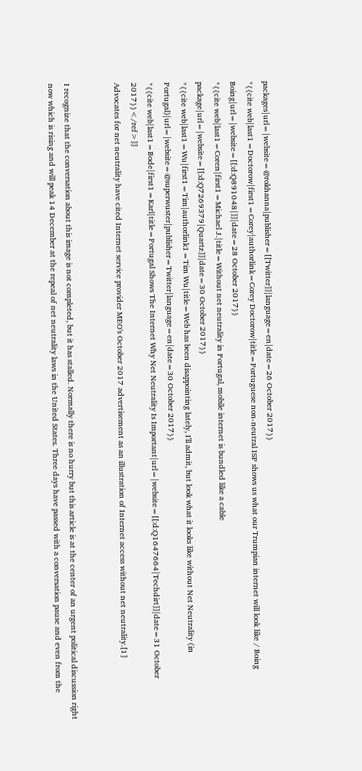packages|url=|website=@rokhanna|publisher=[[Twitter]]|language=en|date=26 October 2017}}
*{{cite web|last1=Doctorow|first1=Corey|authorlink=Corey Doctorow|title=Portuguese non-neutral ISP shows us what our Trumpian internet will look like / Boing Boing|url=|website=[[:d:Q891048|]]|date=28 October 2017}}
*{{cite web|last1=Coren|first1=Michael J.|title=Without net neutrality in Portugal, mobile internet is bundled like a cable package|url=|website=[[:d:Q7269379|Quartz]]|date=30 October 2017}}
*{{cite web|last1=Wu|first1=Tim|authorlink1=Tim Wu|title=Web has been disappointing lately, I'll admit, but look what it looks like without Net Neutrality (in Portugal)|url=|website=@superwuster|publisher=Twitter|language=en|date=30 October 2017}}
*{{cite web|last1=Bode|first1=Karl|title=Portugal Shows The Internet Why Net Neutrality Is Important|url=|website=[[:d:Q1647664|Techdirt]]|date=31 October 2017}}</ref>]]
Advocates for net neutrality have cited Internet service provider MEO's October 2017 advertisement as an illustration of Internet access without net neutrality.[1]


I recognize that the conversation about this image is not completed, but it has stalled. Normally there is no hurry but this article is at the center of an urgent political discussion right now which is rising and will peak 14 December at the repeal of net neutrality laws in the United States. Three days have passed with a conversation pause and even from the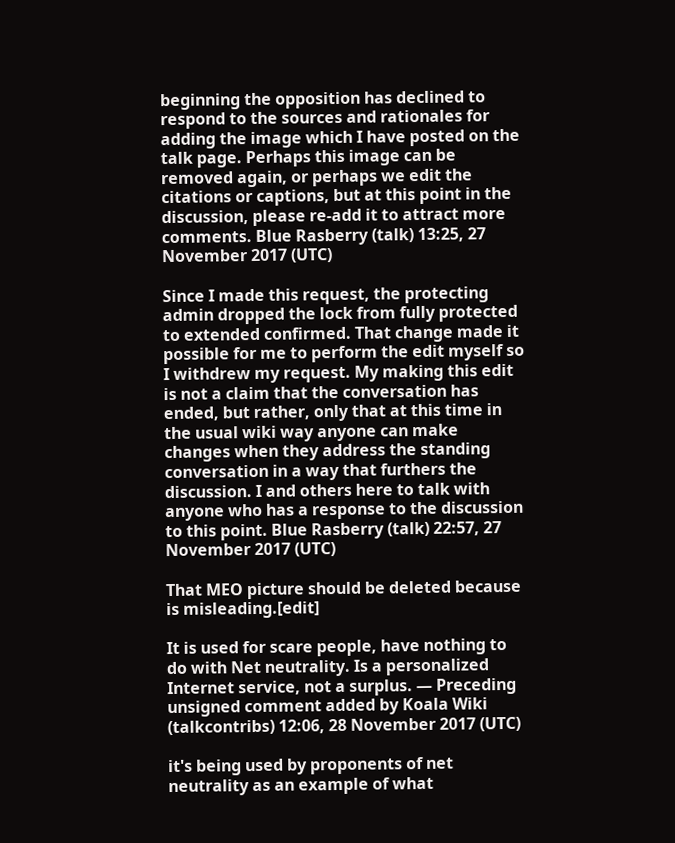beginning the opposition has declined to respond to the sources and rationales for adding the image which I have posted on the talk page. Perhaps this image can be removed again, or perhaps we edit the citations or captions, but at this point in the discussion, please re-add it to attract more comments. Blue Rasberry (talk) 13:25, 27 November 2017 (UTC)

Since I made this request, the protecting admin dropped the lock from fully protected to extended confirmed. That change made it possible for me to perform the edit myself so I withdrew my request. My making this edit is not a claim that the conversation has ended, but rather, only that at this time in the usual wiki way anyone can make changes when they address the standing conversation in a way that furthers the discussion. I and others here to talk with anyone who has a response to the discussion to this point. Blue Rasberry (talk) 22:57, 27 November 2017 (UTC)

That MEO picture should be deleted because is misleading.[edit]

It is used for scare people, have nothing to do with Net neutrality. Is a personalized Internet service, not a surplus. — Preceding unsigned comment added by Koala Wiki (talkcontribs) 12:06, 28 November 2017 (UTC)

it's being used by proponents of net neutrality as an example of what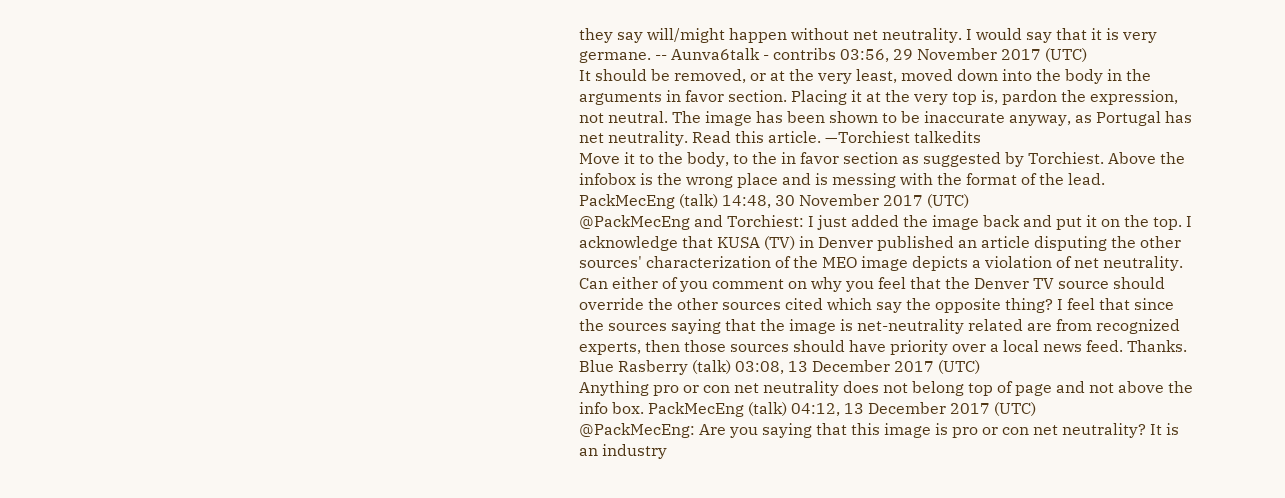they say will/might happen without net neutrality. I would say that it is very germane. -- Aunva6talk - contribs 03:56, 29 November 2017 (UTC)
It should be removed, or at the very least, moved down into the body in the arguments in favor section. Placing it at the very top is, pardon the expression, not neutral. The image has been shown to be inaccurate anyway, as Portugal has net neutrality. Read this article. —Torchiest talkedits
Move it to the body, to the in favor section as suggested by Torchiest. Above the infobox is the wrong place and is messing with the format of the lead. PackMecEng (talk) 14:48, 30 November 2017 (UTC)
@PackMecEng and Torchiest: I just added the image back and put it on the top. I acknowledge that KUSA (TV) in Denver published an article disputing the other sources' characterization of the MEO image depicts a violation of net neutrality. Can either of you comment on why you feel that the Denver TV source should override the other sources cited which say the opposite thing? I feel that since the sources saying that the image is net-neutrality related are from recognized experts, then those sources should have priority over a local news feed. Thanks. Blue Rasberry (talk) 03:08, 13 December 2017 (UTC)
Anything pro or con net neutrality does not belong top of page and not above the info box. PackMecEng (talk) 04:12, 13 December 2017 (UTC)
@PackMecEng: Are you saying that this image is pro or con net neutrality? It is an industry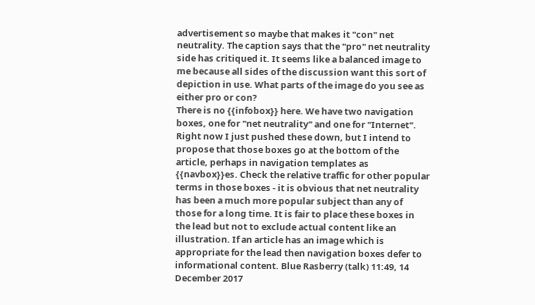advertisement so maybe that makes it "con" net neutrality. The caption says that the "pro" net neutrality side has critiqued it. It seems like a balanced image to me because all sides of the discussion want this sort of depiction in use. What parts of the image do you see as either pro or con?
There is no {{infobox}} here. We have two navigation boxes, one for "net neutrality" and one for "Internet". Right now I just pushed these down, but I intend to propose that those boxes go at the bottom of the article, perhaps in navigation templates as {{navbox}}es. Check the relative traffic for other popular terms in those boxes - it is obvious that net neutrality has been a much more popular subject than any of those for a long time. It is fair to place these boxes in the lead but not to exclude actual content like an illustration. If an article has an image which is appropriate for the lead then navigation boxes defer to informational content. Blue Rasberry (talk) 11:49, 14 December 2017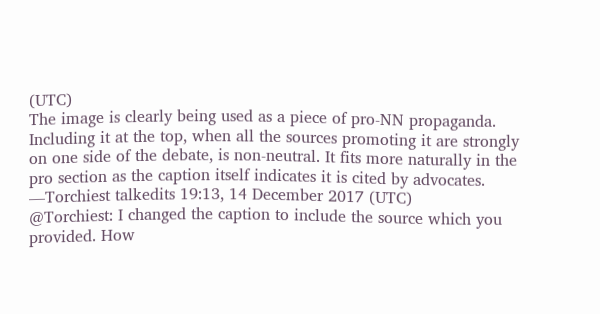(UTC)
The image is clearly being used as a piece of pro-NN propaganda. Including it at the top, when all the sources promoting it are strongly on one side of the debate, is non-neutral. It fits more naturally in the pro section as the caption itself indicates it is cited by advocates. —Torchiest talkedits 19:13, 14 December 2017 (UTC)
@Torchiest: I changed the caption to include the source which you provided. How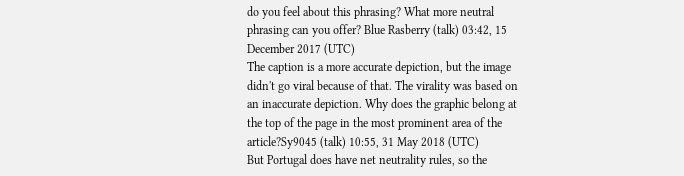do you feel about this phrasing? What more neutral phrasing can you offer? Blue Rasberry (talk) 03:42, 15 December 2017 (UTC)
The caption is a more accurate depiction, but the image didn't go viral because of that. The virality was based on an inaccurate depiction. Why does the graphic belong at the top of the page in the most prominent area of the article?Sy9045 (talk) 10:55, 31 May 2018 (UTC)
But Portugal does have net neutrality rules, so the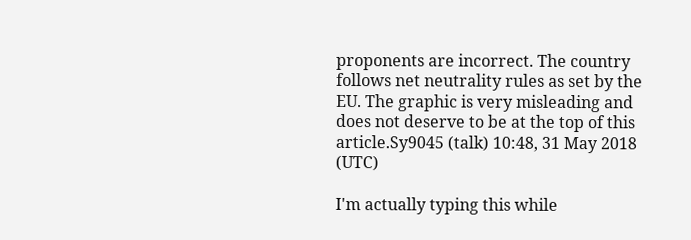proponents are incorrect. The country follows net neutrality rules as set by the EU. The graphic is very misleading and does not deserve to be at the top of this article.Sy9045 (talk) 10:48, 31 May 2018 (UTC)

I'm actually typing this while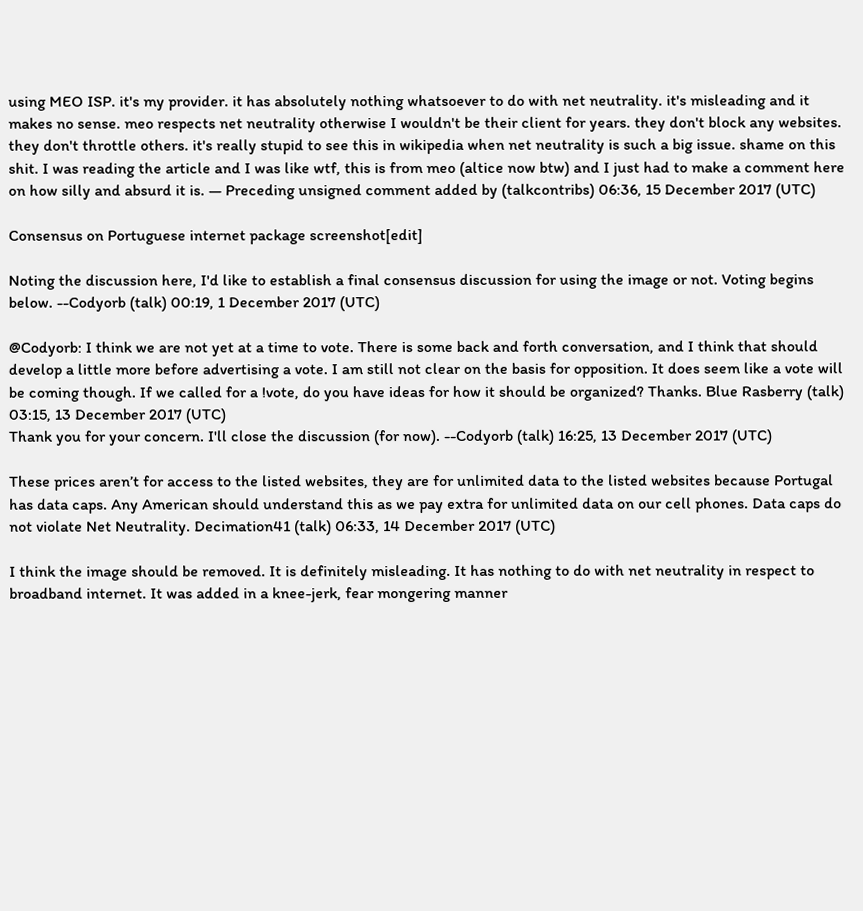using MEO ISP. it's my provider. it has absolutely nothing whatsoever to do with net neutrality. it's misleading and it makes no sense. meo respects net neutrality otherwise I wouldn't be their client for years. they don't block any websites. they don't throttle others. it's really stupid to see this in wikipedia when net neutrality is such a big issue. shame on this shit. I was reading the article and I was like wtf, this is from meo (altice now btw) and I just had to make a comment here on how silly and absurd it is. — Preceding unsigned comment added by (talkcontribs) 06:36, 15 December 2017 (UTC)

Consensus on Portuguese internet package screenshot[edit]

Noting the discussion here, I'd like to establish a final consensus discussion for using the image or not. Voting begins below. --Codyorb (talk) 00:19, 1 December 2017 (UTC)

@Codyorb: I think we are not yet at a time to vote. There is some back and forth conversation, and I think that should develop a little more before advertising a vote. I am still not clear on the basis for opposition. It does seem like a vote will be coming though. If we called for a !vote, do you have ideas for how it should be organized? Thanks. Blue Rasberry (talk) 03:15, 13 December 2017 (UTC)
Thank you for your concern. I'll close the discussion (for now). --Codyorb (talk) 16:25, 13 December 2017 (UTC)

These prices aren’t for access to the listed websites, they are for unlimited data to the listed websites because Portugal has data caps. Any American should understand this as we pay extra for unlimited data on our cell phones. Data caps do not violate Net Neutrality. Decimation41 (talk) 06:33, 14 December 2017 (UTC)

I think the image should be removed. It is definitely misleading. It has nothing to do with net neutrality in respect to broadband internet. It was added in a knee-jerk, fear mongering manner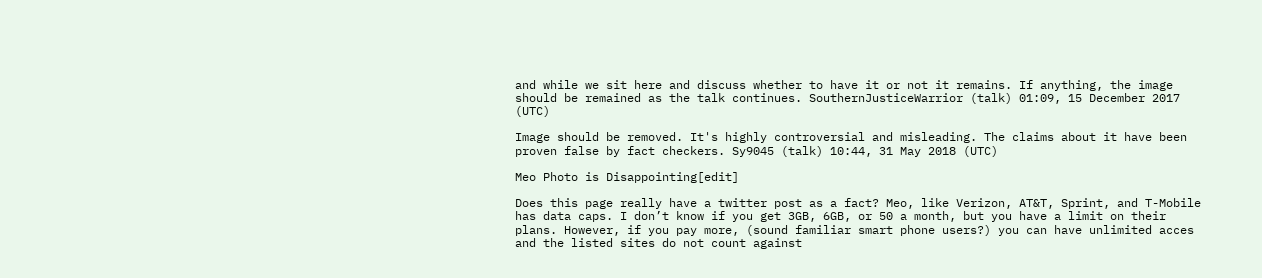and while we sit here and discuss whether to have it or not it remains. If anything, the image should be remained as the talk continues. SouthernJusticeWarrior (talk) 01:09, 15 December 2017 (UTC)

Image should be removed. It's highly controversial and misleading. The claims about it have been proven false by fact checkers. Sy9045 (talk) 10:44, 31 May 2018 (UTC)

Meo Photo is Disappointing[edit]

Does this page really have a twitter post as a fact? Meo, like Verizon, AT&T, Sprint, and T-Mobile has data caps. I don’t know if you get 3GB, 6GB, or 50 a month, but you have a limit on their plans. However, if you pay more, (sound familiar smart phone users?) you can have unlimited acces and the listed sites do not count against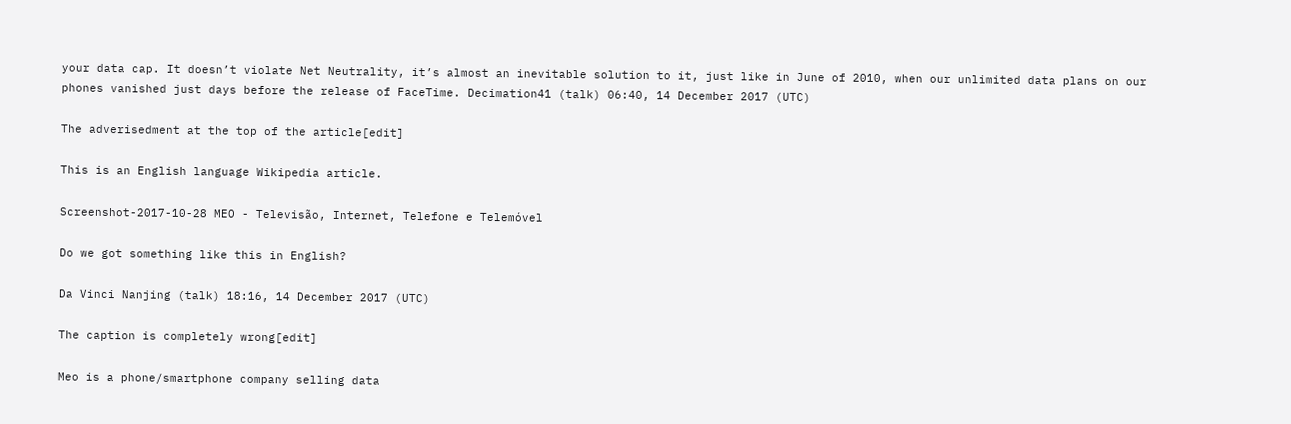your data cap. It doesn’t violate Net Neutrality, it’s almost an inevitable solution to it, just like in June of 2010, when our unlimited data plans on our phones vanished just days before the release of FaceTime. Decimation41 (talk) 06:40, 14 December 2017 (UTC)

The adverisedment at the top of the article[edit]

This is an English language Wikipedia article.

Screenshot-2017-10-28 MEO - Televisão, Internet, Telefone e Telemóvel

Do we got something like this in English?

Da Vinci Nanjing (talk) 18:16, 14 December 2017 (UTC)

The caption is completely wrong[edit]

Meo is a phone/smartphone company selling data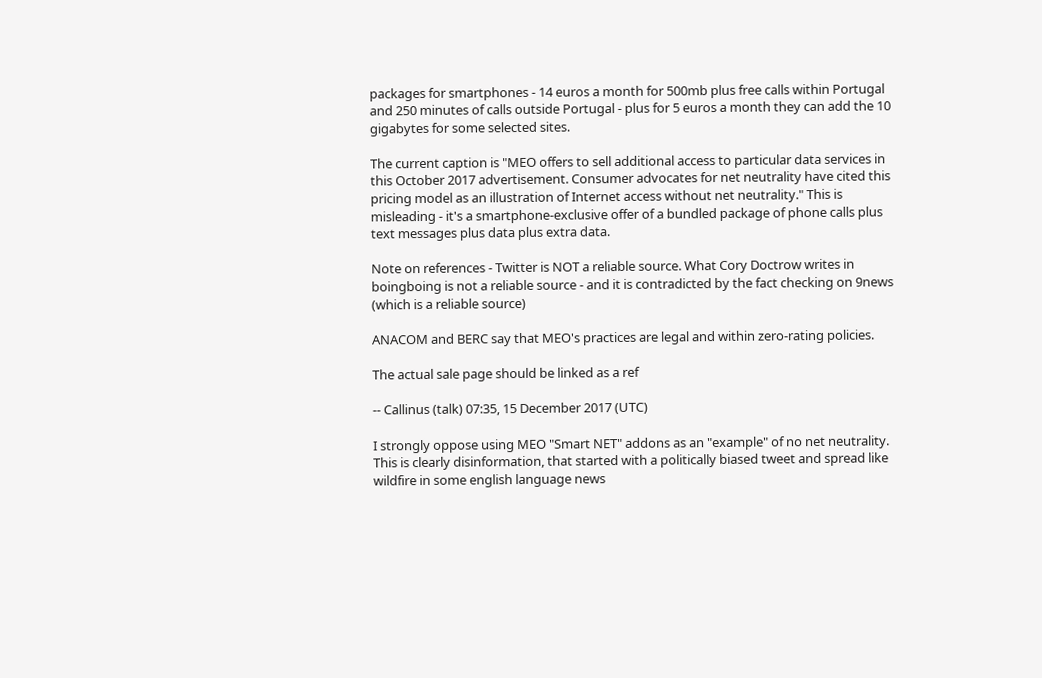packages for smartphones - 14 euros a month for 500mb plus free calls within Portugal and 250 minutes of calls outside Portugal - plus for 5 euros a month they can add the 10 gigabytes for some selected sites.

The current caption is "MEO offers to sell additional access to particular data services in this October 2017 advertisement. Consumer advocates for net neutrality have cited this pricing model as an illustration of Internet access without net neutrality." This is misleading - it's a smartphone-exclusive offer of a bundled package of phone calls plus text messages plus data plus extra data.

Note on references - Twitter is NOT a reliable source. What Cory Doctrow writes in boingboing is not a reliable source - and it is contradicted by the fact checking on 9news (which is a reliable source)

ANACOM and BERC say that MEO's practices are legal and within zero-rating policies.

The actual sale page should be linked as a ref

-- Callinus (talk) 07:35, 15 December 2017 (UTC)

I strongly oppose using MEO "Smart NET" addons as an "example" of no net neutrality. This is clearly disinformation, that started with a politically biased tweet and spread like wildfire in some english language news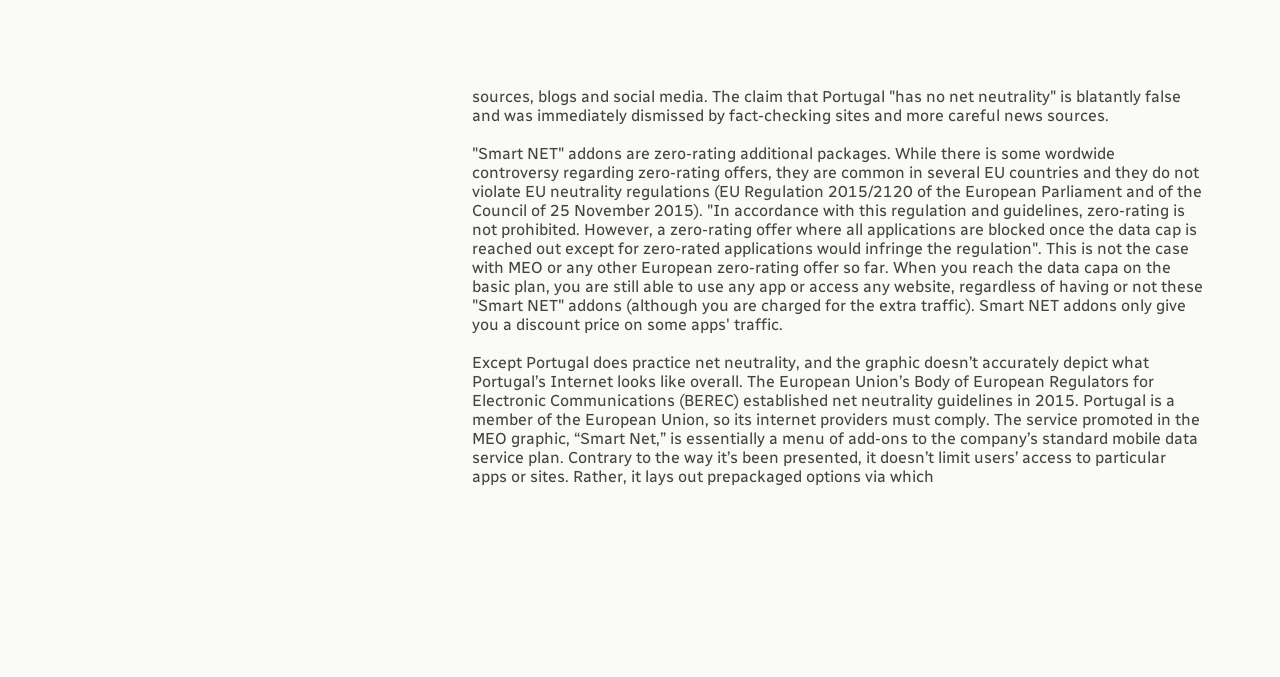sources, blogs and social media. The claim that Portugal "has no net neutrality" is blatantly false and was immediately dismissed by fact-checking sites and more careful news sources.

"Smart NET" addons are zero-rating additional packages. While there is some wordwide controversy regarding zero-rating offers, they are common in several EU countries and they do not violate EU neutrality regulations (EU Regulation 2015/2120 of the European Parliament and of the Council of 25 November 2015). "In accordance with this regulation and guidelines, zero-rating is not prohibited. However, a zero-rating offer where all applications are blocked once the data cap is reached out except for zero-rated applications would infringe the regulation". This is not the case with MEO or any other European zero-rating offer so far. When you reach the data capa on the basic plan, you are still able to use any app or access any website, regardless of having or not these "Smart NET" addons (although you are charged for the extra traffic). Smart NET addons only give you a discount price on some apps' traffic.

Except Portugal does practice net neutrality, and the graphic doesn’t accurately depict what Portugal’s Internet looks like overall. The European Union’s Body of European Regulators for Electronic Communications (BEREC) established net neutrality guidelines in 2015. Portugal is a member of the European Union, so its internet providers must comply. The service promoted in the MEO graphic, “Smart Net,” is essentially a menu of add-ons to the company’s standard mobile data service plan. Contrary to the way it’s been presented, it doesn’t limit users’ access to particular apps or sites. Rather, it lays out prepackaged options via which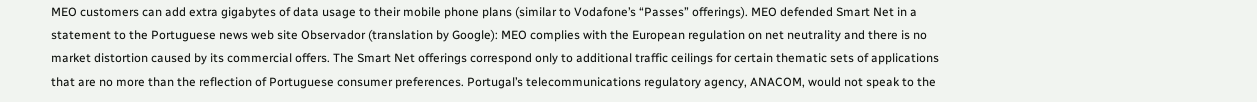MEO customers can add extra gigabytes of data usage to their mobile phone plans (similar to Vodafone’s “Passes” offerings). MEO defended Smart Net in a statement to the Portuguese news web site Observador (translation by Google): MEO complies with the European regulation on net neutrality and there is no market distortion caused by its commercial offers. The Smart Net offerings correspond only to additional traffic ceilings for certain thematic sets of applications that are no more than the reflection of Portuguese consumer preferences. Portugal’s telecommunications regulatory agency, ANACOM, would not speak to the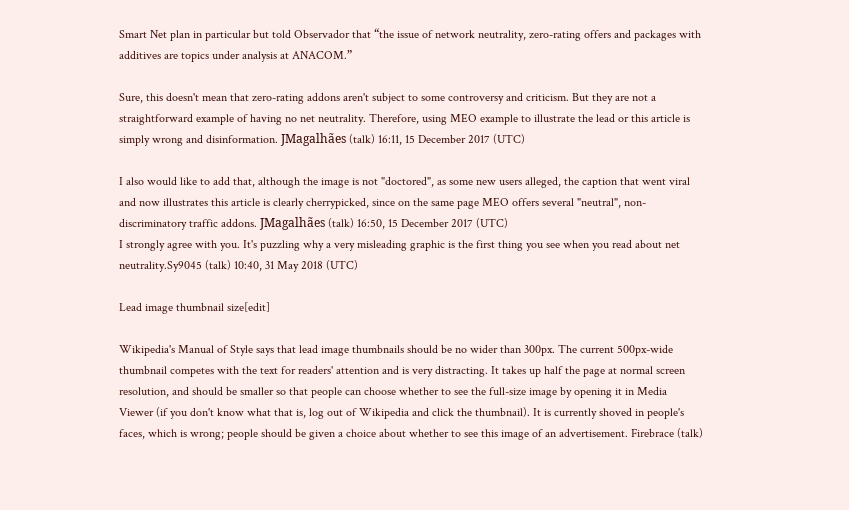Smart Net plan in particular but told Observador that “the issue of network neutrality, zero-rating offers and packages with additives are topics under analysis at ANACOM.”

Sure, this doesn't mean that zero-rating addons aren't subject to some controversy and criticism. But they are not a straightforward example of having no net neutrality. Therefore, using MEO example to illustrate the lead or this article is simply wrong and disinformation. JMagalhães (talk) 16:11, 15 December 2017 (UTC)

I also would like to add that, although the image is not "doctored", as some new users alleged, the caption that went viral and now illustrates this article is clearly cherrypicked, since on the same page MEO offers several "neutral", non-discriminatory traffic addons. JMagalhães (talk) 16:50, 15 December 2017 (UTC)
I strongly agree with you. It's puzzling why a very misleading graphic is the first thing you see when you read about net neutrality.Sy9045 (talk) 10:40, 31 May 2018 (UTC)

Lead image thumbnail size[edit]

Wikipedia's Manual of Style says that lead image thumbnails should be no wider than 300px. The current 500px-wide thumbnail competes with the text for readers' attention and is very distracting. It takes up half the page at normal screen resolution, and should be smaller so that people can choose whether to see the full-size image by opening it in Media Viewer (if you don't know what that is, log out of Wikipedia and click the thumbnail). It is currently shoved in people's faces, which is wrong; people should be given a choice about whether to see this image of an advertisement. Firebrace (talk)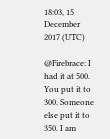18:03, 15 December 2017 (UTC)

@Firebrace: I had it at 500. You put it to 300. Someone else put it to 350. I am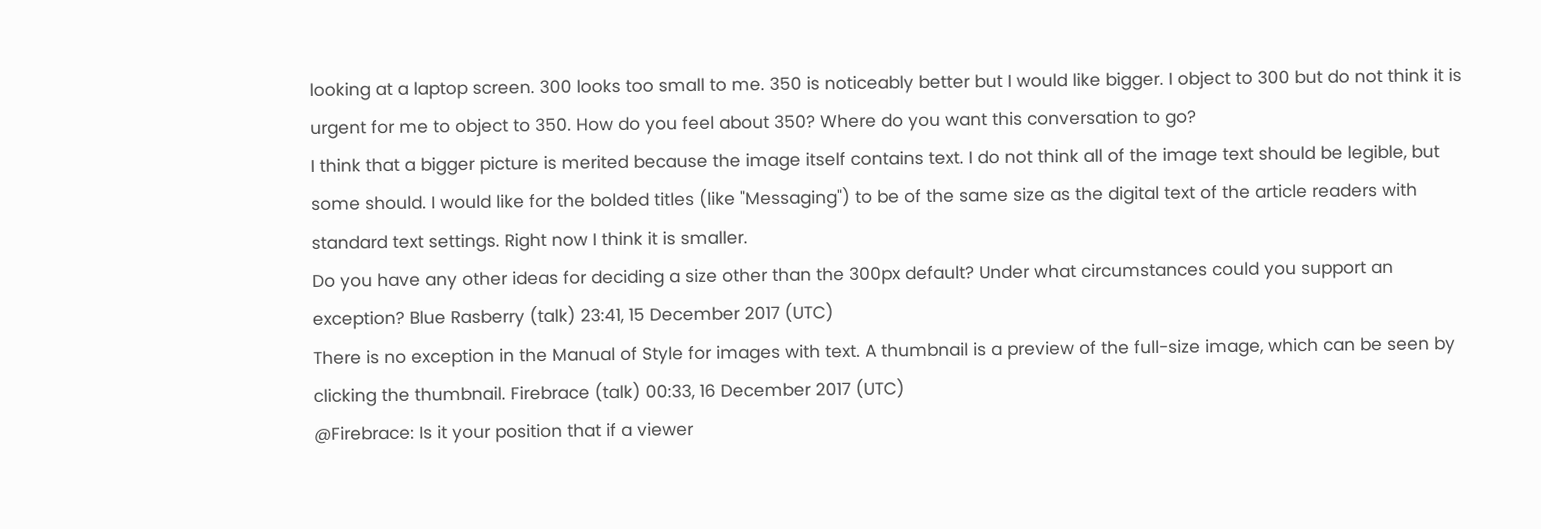looking at a laptop screen. 300 looks too small to me. 350 is noticeably better but I would like bigger. I object to 300 but do not think it is urgent for me to object to 350. How do you feel about 350? Where do you want this conversation to go?
I think that a bigger picture is merited because the image itself contains text. I do not think all of the image text should be legible, but some should. I would like for the bolded titles (like "Messaging") to be of the same size as the digital text of the article readers with standard text settings. Right now I think it is smaller.
Do you have any other ideas for deciding a size other than the 300px default? Under what circumstances could you support an exception? Blue Rasberry (talk) 23:41, 15 December 2017 (UTC)
There is no exception in the Manual of Style for images with text. A thumbnail is a preview of the full-size image, which can be seen by clicking the thumbnail. Firebrace (talk) 00:33, 16 December 2017 (UTC)
@Firebrace: Is it your position that if a viewer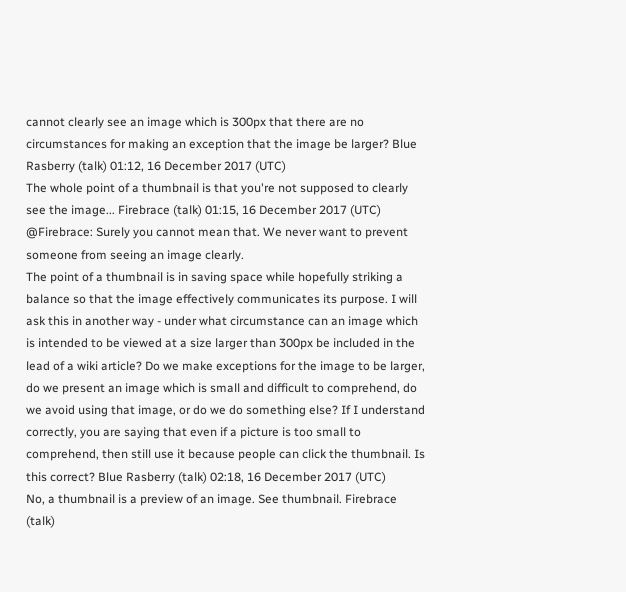cannot clearly see an image which is 300px that there are no circumstances for making an exception that the image be larger? Blue Rasberry (talk) 01:12, 16 December 2017 (UTC)
The whole point of a thumbnail is that you're not supposed to clearly see the image... Firebrace (talk) 01:15, 16 December 2017 (UTC)
@Firebrace: Surely you cannot mean that. We never want to prevent someone from seeing an image clearly.
The point of a thumbnail is in saving space while hopefully striking a balance so that the image effectively communicates its purpose. I will ask this in another way - under what circumstance can an image which is intended to be viewed at a size larger than 300px be included in the lead of a wiki article? Do we make exceptions for the image to be larger, do we present an image which is small and difficult to comprehend, do we avoid using that image, or do we do something else? If I understand correctly, you are saying that even if a picture is too small to comprehend, then still use it because people can click the thumbnail. Is this correct? Blue Rasberry (talk) 02:18, 16 December 2017 (UTC)
No, a thumbnail is a preview of an image. See thumbnail. Firebrace (talk)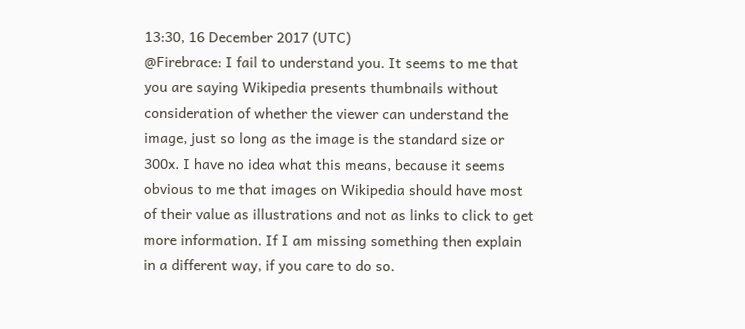13:30, 16 December 2017 (UTC)
@Firebrace: I fail to understand you. It seems to me that you are saying Wikipedia presents thumbnails without consideration of whether the viewer can understand the image, just so long as the image is the standard size or 300x. I have no idea what this means, because it seems obvious to me that images on Wikipedia should have most of their value as illustrations and not as links to click to get more information. If I am missing something then explain in a different way, if you care to do so.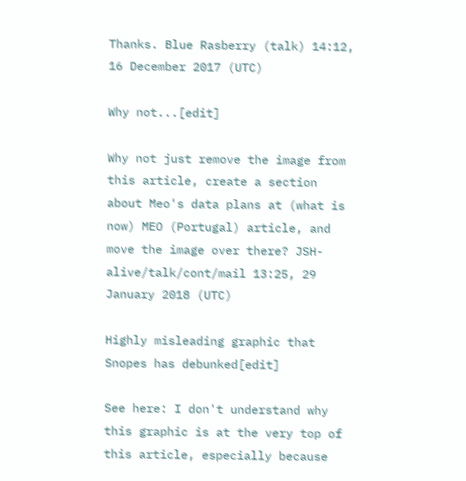Thanks. Blue Rasberry (talk) 14:12, 16 December 2017 (UTC)

Why not...[edit]

Why not just remove the image from this article, create a section about Meo's data plans at (what is now) MEO (Portugal) article, and move the image over there? JSH-alive/talk/cont/mail 13:25, 29 January 2018 (UTC)

Highly misleading graphic that Snopes has debunked[edit]

See here: I don't understand why this graphic is at the very top of this article, especially because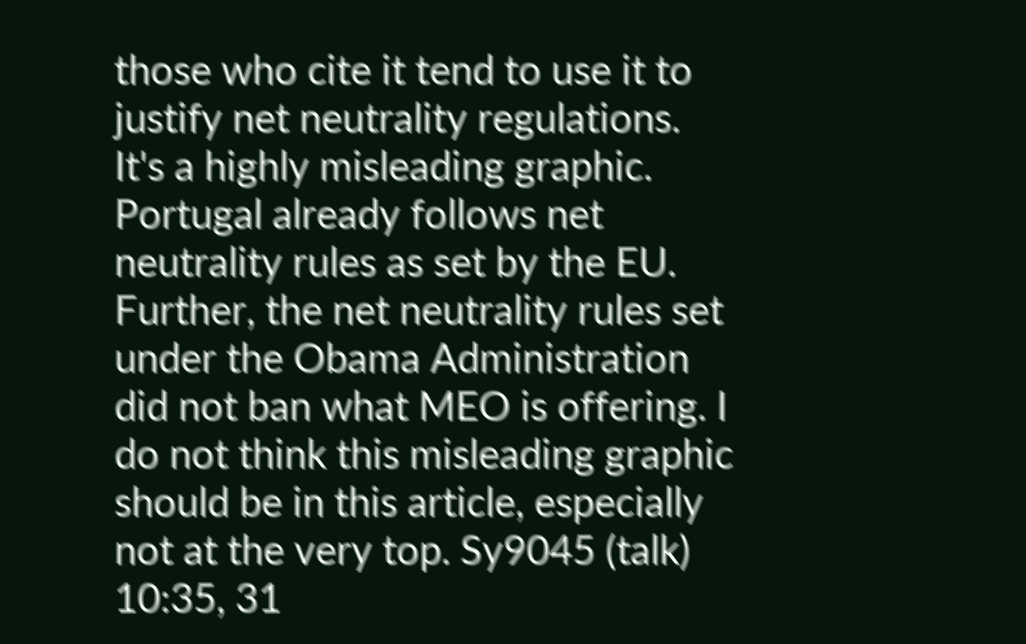those who cite it tend to use it to justify net neutrality regulations. It's a highly misleading graphic. Portugal already follows net neutrality rules as set by the EU. Further, the net neutrality rules set under the Obama Administration did not ban what MEO is offering. I do not think this misleading graphic should be in this article, especially not at the very top. Sy9045 (talk) 10:35, 31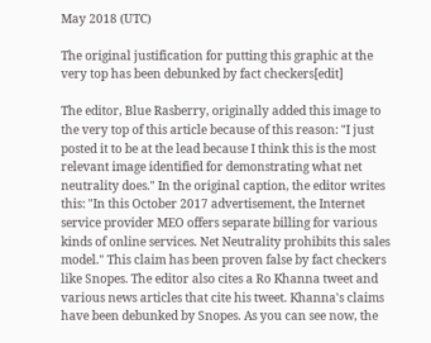May 2018 (UTC)

The original justification for putting this graphic at the very top has been debunked by fact checkers[edit]

The editor, Blue Rasberry, originally added this image to the very top of this article because of this reason: "I just posted it to be at the lead because I think this is the most relevant image identified for demonstrating what net neutrality does." In the original caption, the editor writes this: "In this October 2017 advertisement, the Internet service provider MEO offers separate billing for various kinds of online services. Net Neutrality prohibits this sales model." This claim has been proven false by fact checkers like Snopes. The editor also cites a Ro Khanna tweet and various news articles that cite his tweet. Khanna's claims have been debunked by Snopes. As you can see now, the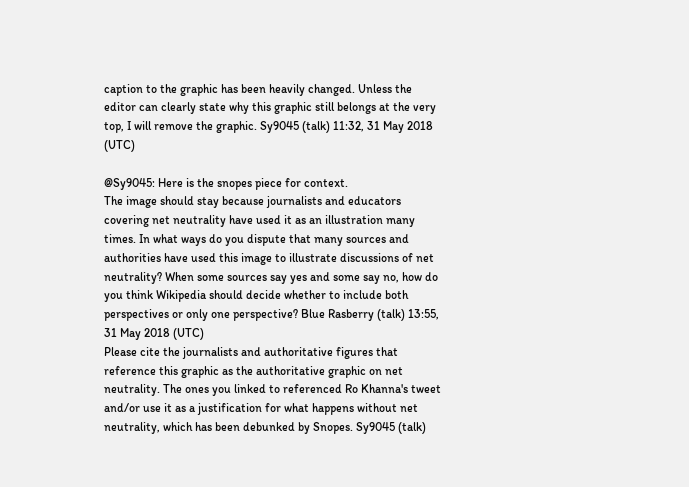caption to the graphic has been heavily changed. Unless the editor can clearly state why this graphic still belongs at the very top, I will remove the graphic. Sy9045 (talk) 11:32, 31 May 2018 (UTC)

@Sy9045: Here is the snopes piece for context.
The image should stay because journalists and educators covering net neutrality have used it as an illustration many times. In what ways do you dispute that many sources and authorities have used this image to illustrate discussions of net neutrality? When some sources say yes and some say no, how do you think Wikipedia should decide whether to include both perspectives or only one perspective? Blue Rasberry (talk) 13:55, 31 May 2018 (UTC)
Please cite the journalists and authoritative figures that reference this graphic as the authoritative graphic on net neutrality. The ones you linked to referenced Ro Khanna's tweet and/or use it as a justification for what happens without net neutrality, which has been debunked by Snopes. Sy9045 (talk)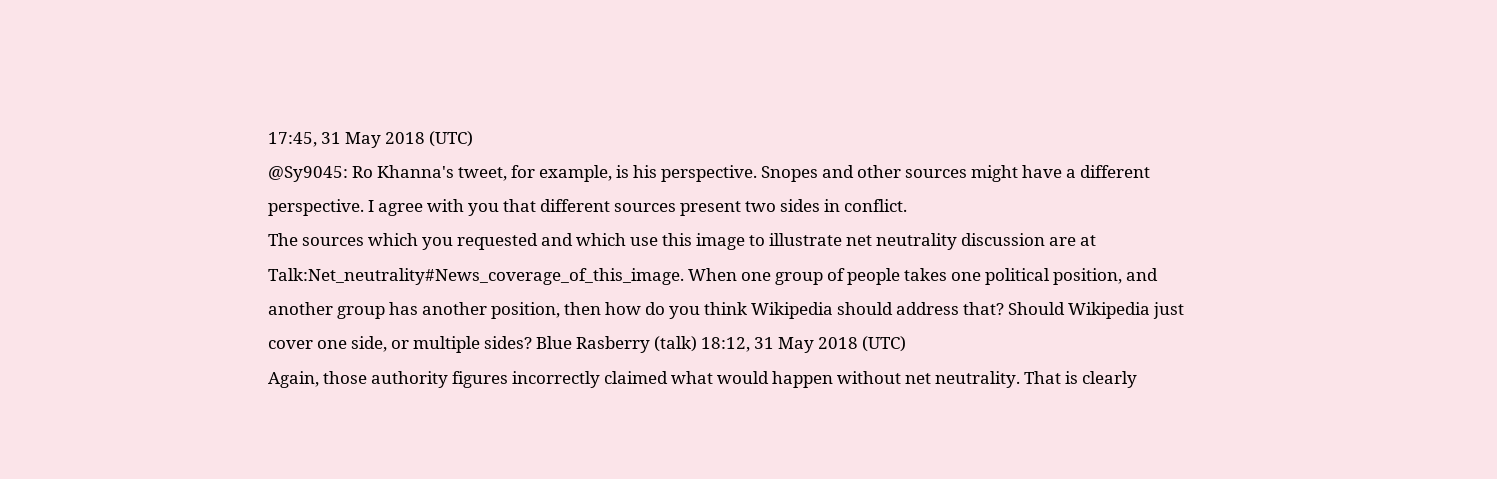17:45, 31 May 2018 (UTC)
@Sy9045: Ro Khanna's tweet, for example, is his perspective. Snopes and other sources might have a different perspective. I agree with you that different sources present two sides in conflict.
The sources which you requested and which use this image to illustrate net neutrality discussion are at Talk:Net_neutrality#News_coverage_of_this_image. When one group of people takes one political position, and another group has another position, then how do you think Wikipedia should address that? Should Wikipedia just cover one side, or multiple sides? Blue Rasberry (talk) 18:12, 31 May 2018 (UTC)
Again, those authority figures incorrectly claimed what would happen without net neutrality. That is clearly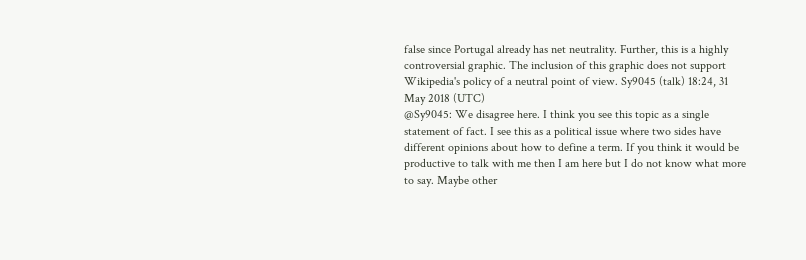false since Portugal already has net neutrality. Further, this is a highly controversial graphic. The inclusion of this graphic does not support Wikipedia's policy of a neutral point of view. Sy9045 (talk) 18:24, 31 May 2018 (UTC)
@Sy9045: We disagree here. I think you see this topic as a single statement of fact. I see this as a political issue where two sides have different opinions about how to define a term. If you think it would be productive to talk with me then I am here but I do not know what more to say. Maybe other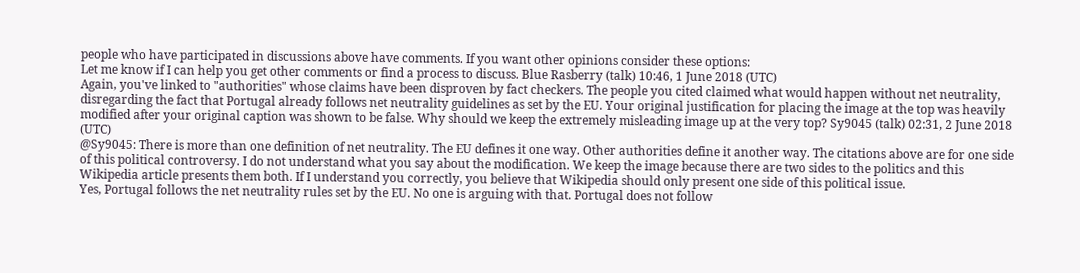people who have participated in discussions above have comments. If you want other opinions consider these options:
Let me know if I can help you get other comments or find a process to discuss. Blue Rasberry (talk) 10:46, 1 June 2018 (UTC)
Again, you've linked to "authorities" whose claims have been disproven by fact checkers. The people you cited claimed what would happen without net neutrality, disregarding the fact that Portugal already follows net neutrality guidelines as set by the EU. Your original justification for placing the image at the top was heavily modified after your original caption was shown to be false. Why should we keep the extremely misleading image up at the very top? Sy9045 (talk) 02:31, 2 June 2018 (UTC)
@Sy9045: There is more than one definition of net neutrality. The EU defines it one way. Other authorities define it another way. The citations above are for one side of this political controversy. I do not understand what you say about the modification. We keep the image because there are two sides to the politics and this Wikipedia article presents them both. If I understand you correctly, you believe that Wikipedia should only present one side of this political issue.
Yes, Portugal follows the net neutrality rules set by the EU. No one is arguing with that. Portugal does not follow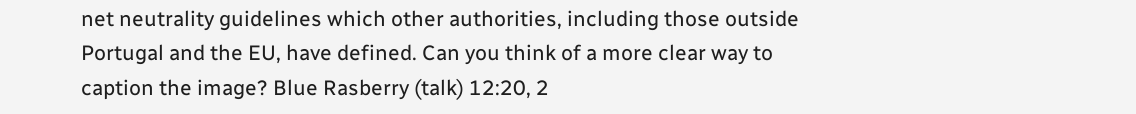net neutrality guidelines which other authorities, including those outside Portugal and the EU, have defined. Can you think of a more clear way to caption the image? Blue Rasberry (talk) 12:20, 2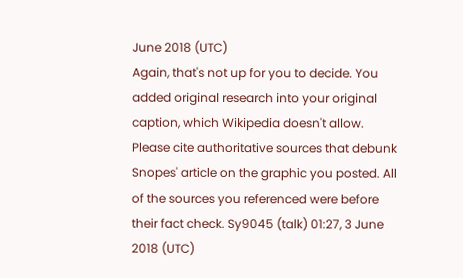June 2018 (UTC)
Again, that's not up for you to decide. You added original research into your original caption, which Wikipedia doesn't allow. Please cite authoritative sources that debunk Snopes' article on the graphic you posted. All of the sources you referenced were before their fact check. Sy9045 (talk) 01:27, 3 June 2018 (UTC)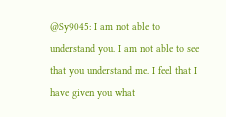@Sy9045: I am not able to understand you. I am not able to see that you understand me. I feel that I have given you what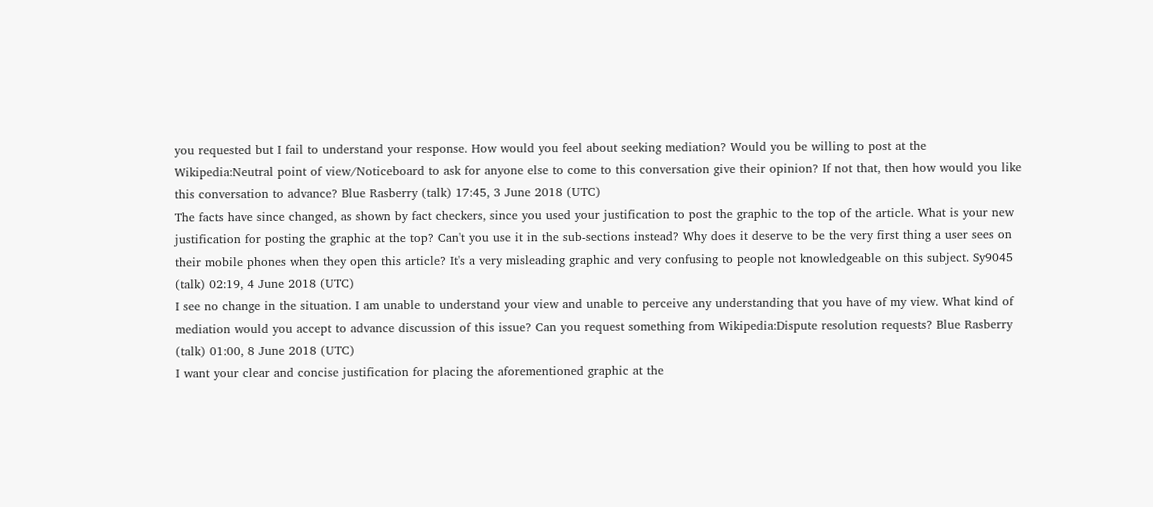you requested but I fail to understand your response. How would you feel about seeking mediation? Would you be willing to post at the Wikipedia:Neutral point of view/Noticeboard to ask for anyone else to come to this conversation give their opinion? If not that, then how would you like this conversation to advance? Blue Rasberry (talk) 17:45, 3 June 2018 (UTC)
The facts have since changed, as shown by fact checkers, since you used your justification to post the graphic to the top of the article. What is your new justification for posting the graphic at the top? Can't you use it in the sub-sections instead? Why does it deserve to be the very first thing a user sees on their mobile phones when they open this article? It's a very misleading graphic and very confusing to people not knowledgeable on this subject. Sy9045 (talk) 02:19, 4 June 2018 (UTC)
I see no change in the situation. I am unable to understand your view and unable to perceive any understanding that you have of my view. What kind of mediation would you accept to advance discussion of this issue? Can you request something from Wikipedia:Dispute resolution requests? Blue Rasberry (talk) 01:00, 8 June 2018 (UTC)
I want your clear and concise justification for placing the aforementioned graphic at the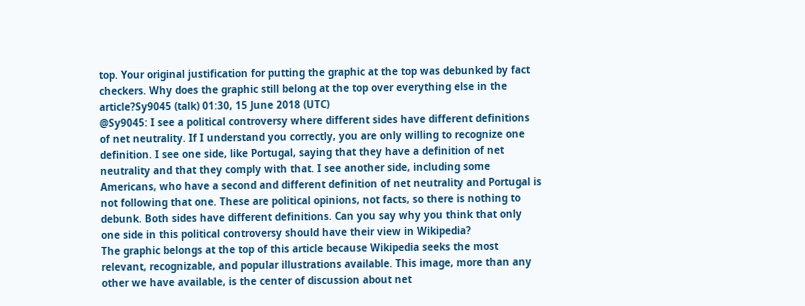top. Your original justification for putting the graphic at the top was debunked by fact checkers. Why does the graphic still belong at the top over everything else in the article?Sy9045 (talk) 01:30, 15 June 2018 (UTC)
@Sy9045: I see a political controversy where different sides have different definitions of net neutrality. If I understand you correctly, you are only willing to recognize one definition. I see one side, like Portugal, saying that they have a definition of net neutrality and that they comply with that. I see another side, including some Americans, who have a second and different definition of net neutrality and Portugal is not following that one. These are political opinions, not facts, so there is nothing to debunk. Both sides have different definitions. Can you say why you think that only one side in this political controversy should have their view in Wikipedia?
The graphic belongs at the top of this article because Wikipedia seeks the most relevant, recognizable, and popular illustrations available. This image, more than any other we have available, is the center of discussion about net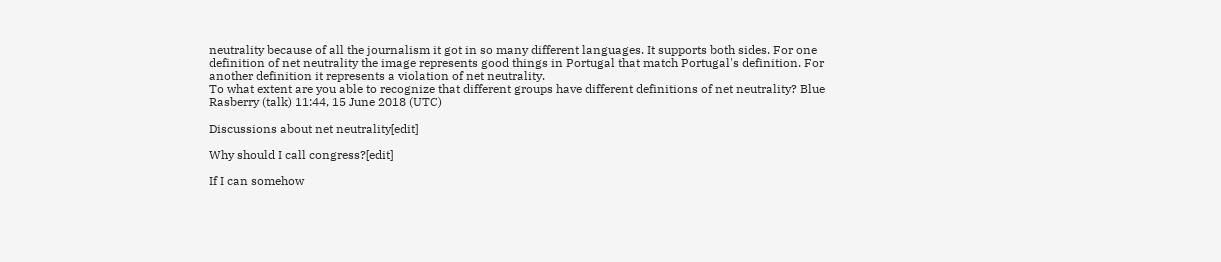neutrality because of all the journalism it got in so many different languages. It supports both sides. For one definition of net neutrality the image represents good things in Portugal that match Portugal's definition. For another definition it represents a violation of net neutrality.
To what extent are you able to recognize that different groups have different definitions of net neutrality? Blue Rasberry (talk) 11:44, 15 June 2018 (UTC)

Discussions about net neutrality[edit]

Why should I call congress?[edit]

If I can somehow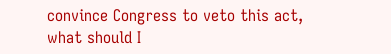convince Congress to veto this act, what should I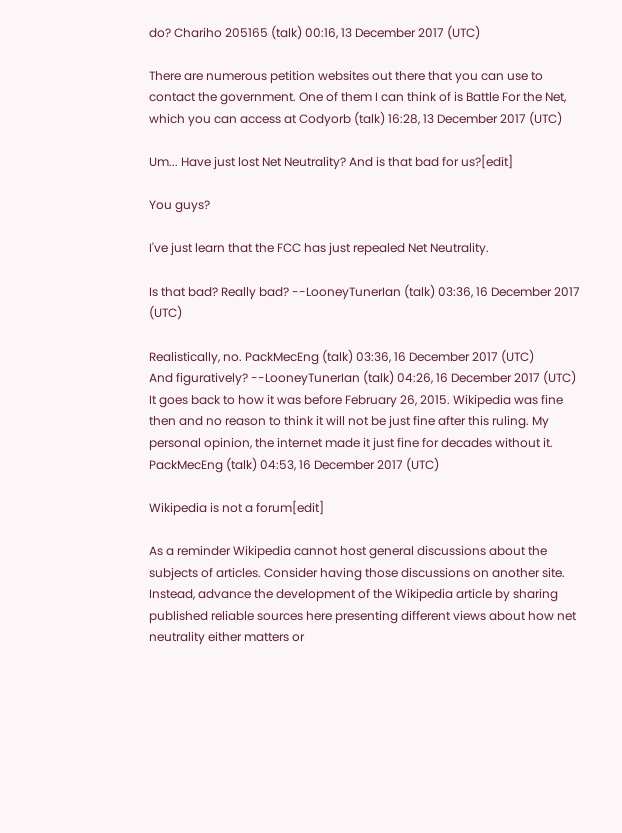do? Chariho 205165 (talk) 00:16, 13 December 2017 (UTC)

There are numerous petition websites out there that you can use to contact the government. One of them I can think of is Battle For the Net, which you can access at Codyorb (talk) 16:28, 13 December 2017 (UTC)

Um... Have just lost Net Neutrality? And is that bad for us?[edit]

You guys?

I've just learn that the FCC has just repealed Net Neutrality.

Is that bad? Really bad? --LooneyTunerIan (talk) 03:36, 16 December 2017 (UTC)

Realistically, no. PackMecEng (talk) 03:36, 16 December 2017 (UTC)
And figuratively? --LooneyTunerIan (talk) 04:26, 16 December 2017 (UTC)
It goes back to how it was before February 26, 2015. Wikipedia was fine then and no reason to think it will not be just fine after this ruling. My personal opinion, the internet made it just fine for decades without it. PackMecEng (talk) 04:53, 16 December 2017 (UTC)

Wikipedia is not a forum[edit]

As a reminder Wikipedia cannot host general discussions about the subjects of articles. Consider having those discussions on another site. Instead, advance the development of the Wikipedia article by sharing published reliable sources here presenting different views about how net neutrality either matters or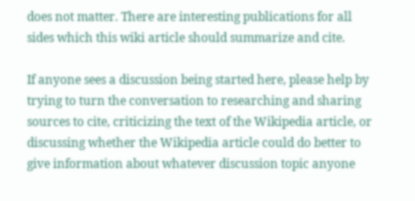does not matter. There are interesting publications for all sides which this wiki article should summarize and cite.

If anyone sees a discussion being started here, please help by trying to turn the conversation to researching and sharing sources to cite, criticizing the text of the Wikipedia article, or discussing whether the Wikipedia article could do better to give information about whatever discussion topic anyone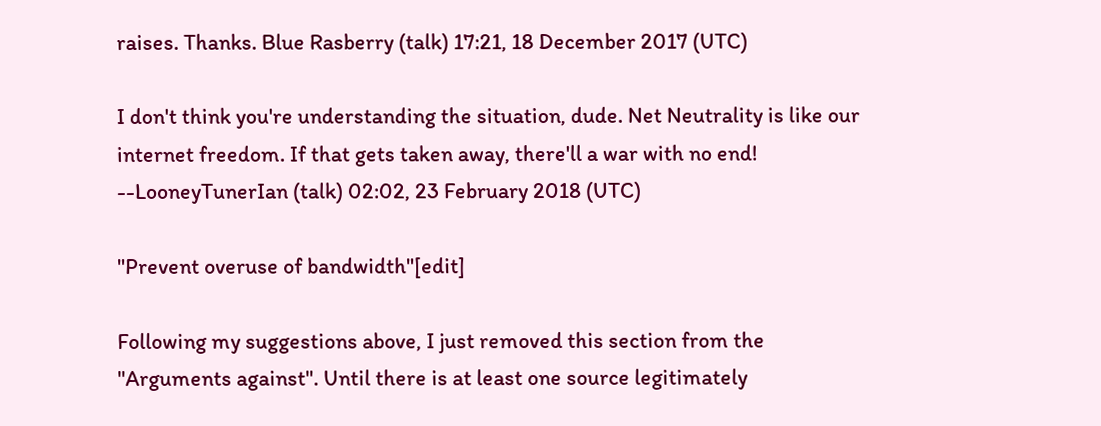raises. Thanks. Blue Rasberry (talk) 17:21, 18 December 2017 (UTC)

I don't think you're understanding the situation, dude. Net Neutrality is like our internet freedom. If that gets taken away, there'll a war with no end! --LooneyTunerIan (talk) 02:02, 23 February 2018 (UTC)

"Prevent overuse of bandwidth"[edit]

Following my suggestions above, I just removed this section from the "Arguments against". Until there is at least one source legitimately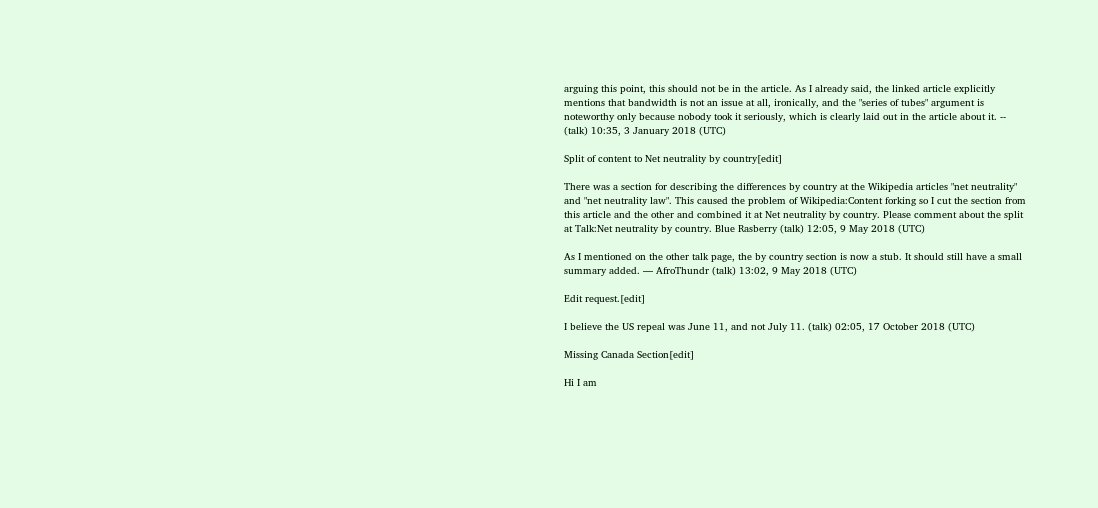arguing this point, this should not be in the article. As I already said, the linked article explicitly mentions that bandwidth is not an issue at all, ironically, and the "series of tubes" argument is noteworthy only because nobody took it seriously, which is clearly laid out in the article about it. -- (talk) 10:35, 3 January 2018 (UTC)

Split of content to Net neutrality by country[edit]

There was a section for describing the differences by country at the Wikipedia articles "net neutrality" and "net neutrality law". This caused the problem of Wikipedia:Content forking so I cut the section from this article and the other and combined it at Net neutrality by country. Please comment about the split at Talk:Net neutrality by country. Blue Rasberry (talk) 12:05, 9 May 2018 (UTC)

As I mentioned on the other talk page, the by country section is now a stub. It should still have a small summary added. — AfroThundr (talk) 13:02, 9 May 2018 (UTC)

Edit request.[edit]

I believe the US repeal was June 11, and not July 11. (talk) 02:05, 17 October 2018 (UTC)

Missing Canada Section[edit]

Hi I am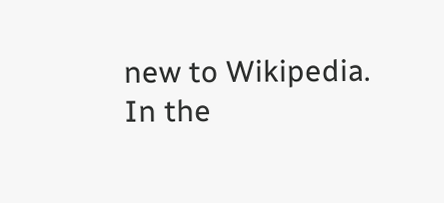new to Wikipedia. In the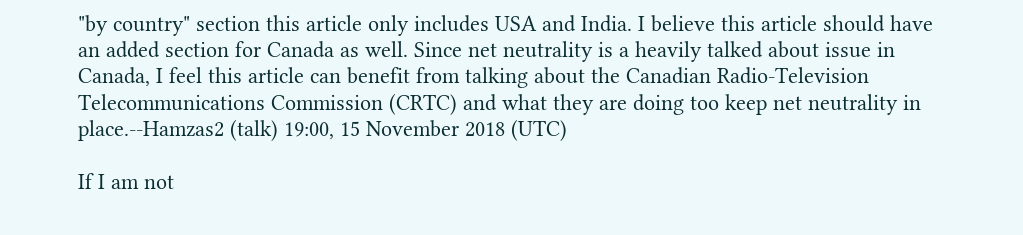"by country" section this article only includes USA and India. I believe this article should have an added section for Canada as well. Since net neutrality is a heavily talked about issue in Canada, I feel this article can benefit from talking about the Canadian Radio-Television Telecommunications Commission (CRTC) and what they are doing too keep net neutrality in place.--Hamzas2 (talk) 19:00, 15 November 2018 (UTC)

If I am not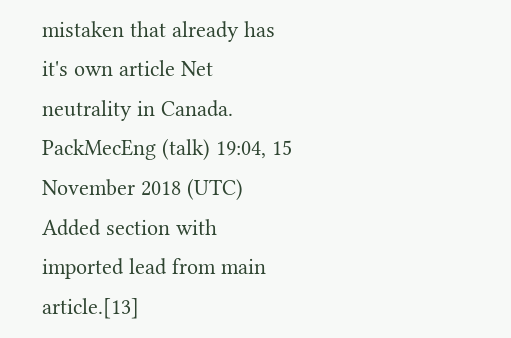mistaken that already has it's own article Net neutrality in Canada. PackMecEng (talk) 19:04, 15 November 2018 (UTC)
Added section with imported lead from main article.[13]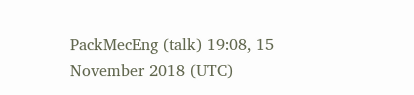PackMecEng (talk) 19:08, 15 November 2018 (UTC)